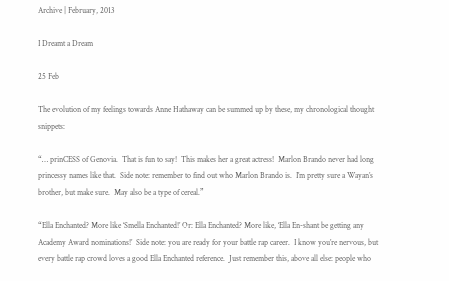Archive | February, 2013

I Dreamt a Dream

25 Feb

The evolution of my feelings towards Anne Hathaway can be summed up by these, my chronological thought snippets:

“… prinCESS of Genovia.  That is fun to say!  This makes her a great actress!  Marlon Brando never had long princessy names like that.  Side note: remember to find out who Marlon Brando is.  I’m pretty sure a Wayan’s brother, but make sure.  May also be a type of cereal.”

“Ella Enchanted? More like ‘Smella Enchanted!’ Or: Ella Enchanted? More like, ‘Ella En-shant be getting any Academy Award nominations!’  Side note: you are ready for your battle rap career.  I know you’re nervous, but every battle rap crowd loves a good Ella Enchanted reference.  Just remember this, above all else: people who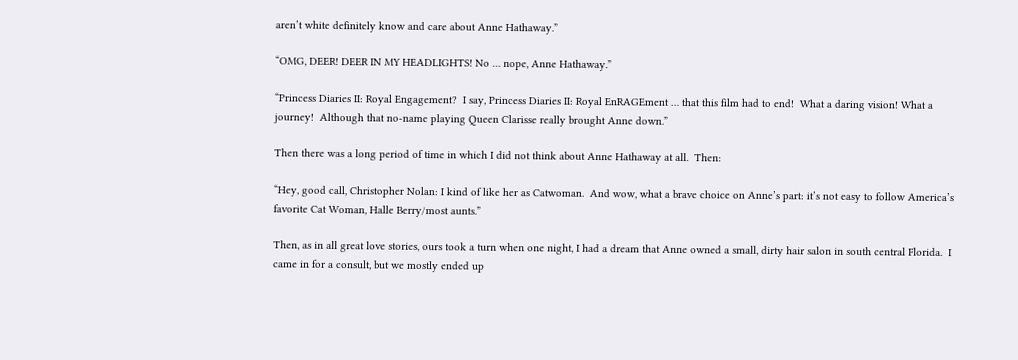aren’t white definitely know and care about Anne Hathaway.”

“OMG, DEER! DEER IN MY HEADLIGHTS! No … nope, Anne Hathaway.”

“Princess Diaries II: Royal Engagement?  I say, Princess Diaries II: Royal EnRAGEment … that this film had to end!  What a daring vision! What a journey!  Although that no-name playing Queen Clarisse really brought Anne down.”

Then there was a long period of time in which I did not think about Anne Hathaway at all.  Then:

“Hey, good call, Christopher Nolan: I kind of like her as Catwoman.  And wow, what a brave choice on Anne’s part: it’s not easy to follow America’s favorite Cat Woman, Halle Berry/most aunts.”

Then, as in all great love stories, ours took a turn when one night, I had a dream that Anne owned a small, dirty hair salon in south central Florida.  I came in for a consult, but we mostly ended up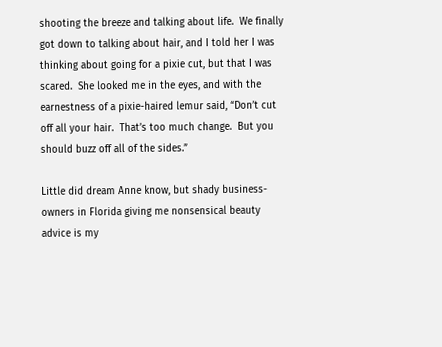shooting the breeze and talking about life.  We finally got down to talking about hair, and I told her I was thinking about going for a pixie cut, but that I was scared.  She looked me in the eyes, and with the earnestness of a pixie-haired lemur said, “Don’t cut off all your hair.  That’s too much change.  But you should buzz off all of the sides.”

Little did dream Anne know, but shady business-owners in Florida giving me nonsensical beauty advice is my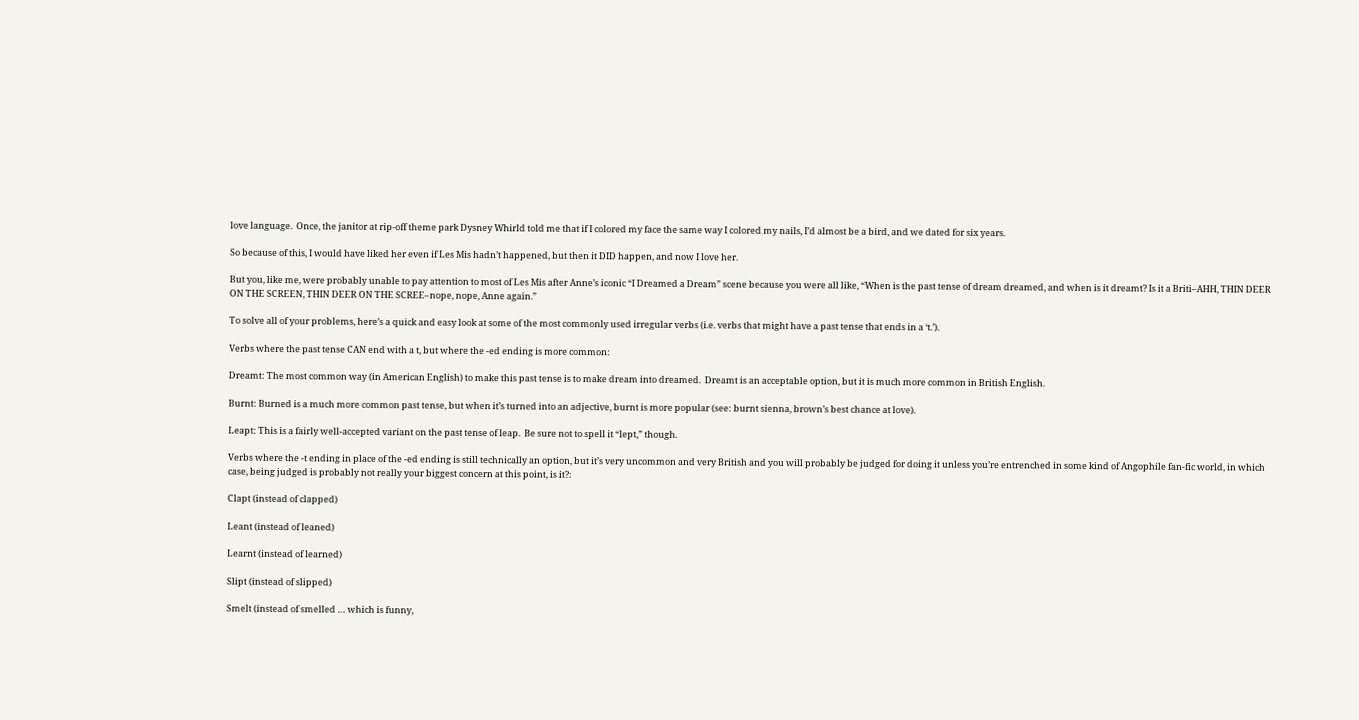love language.  Once, the janitor at rip-off theme park Dysney Whirld told me that if I colored my face the same way I colored my nails, I’d almost be a bird, and we dated for six years.

So because of this, I would have liked her even if Les Mis hadn’t happened, but then it DID happen, and now I love her.

But you, like me, were probably unable to pay attention to most of Les Mis after Anne’s iconic “I Dreamed a Dream” scene because you were all like, “When is the past tense of dream dreamed, and when is it dreamt? Is it a Briti–AHH, THIN DEER ON THE SCREEN, THIN DEER ON THE SCREE–nope, nope, Anne again.”

To solve all of your problems, here’s a quick and easy look at some of the most commonly used irregular verbs (i.e. verbs that might have a past tense that ends in a ‘t.’).

Verbs where the past tense CAN end with a t, but where the -ed ending is more common:

Dreamt: The most common way (in American English) to make this past tense is to make dream into dreamed.  Dreamt is an acceptable option, but it is much more common in British English.

Burnt: Burned is a much more common past tense, but when it’s turned into an adjective, burnt is more popular (see: burnt sienna, brown’s best chance at love).

Leapt: This is a fairly well-accepted variant on the past tense of leap.  Be sure not to spell it “lept,” though.

Verbs where the -t ending in place of the -ed ending is still technically an option, but it’s very uncommon and very British and you will probably be judged for doing it unless you’re entrenched in some kind of Angophile fan-fic world, in which case, being judged is probably not really your biggest concern at this point, is it?:

Clapt (instead of clapped)

Leant (instead of leaned)

Learnt (instead of learned)

Slipt (instead of slipped)

Smelt (instead of smelled … which is funny,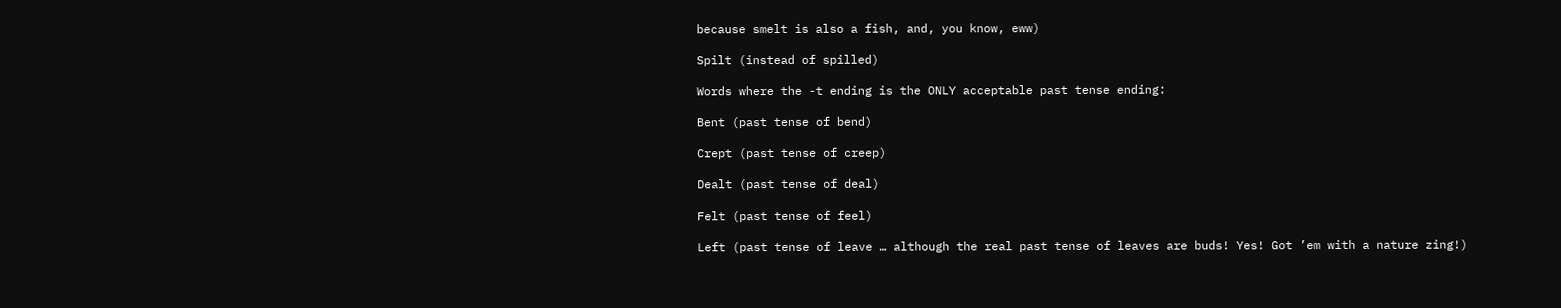because smelt is also a fish, and, you know, eww)

Spilt (instead of spilled)

Words where the -t ending is the ONLY acceptable past tense ending:

Bent (past tense of bend)

Crept (past tense of creep)

Dealt (past tense of deal)

Felt (past tense of feel)

Left (past tense of leave … although the real past tense of leaves are buds! Yes! Got ’em with a nature zing!)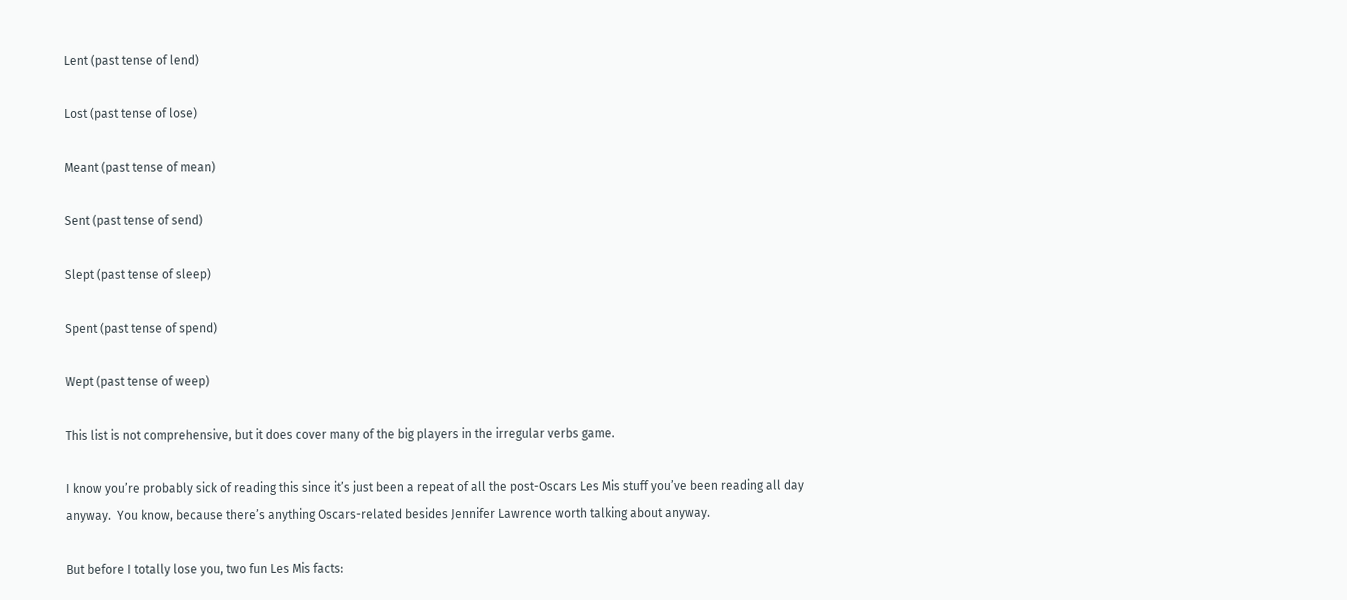Lent (past tense of lend)

Lost (past tense of lose)

Meant (past tense of mean)

Sent (past tense of send)

Slept (past tense of sleep)

Spent (past tense of spend)

Wept (past tense of weep)

This list is not comprehensive, but it does cover many of the big players in the irregular verbs game.

I know you’re probably sick of reading this since it’s just been a repeat of all the post-Oscars Les Mis stuff you’ve been reading all day anyway.  You know, because there’s anything Oscars-related besides Jennifer Lawrence worth talking about anyway.

But before I totally lose you, two fun Les Mis facts: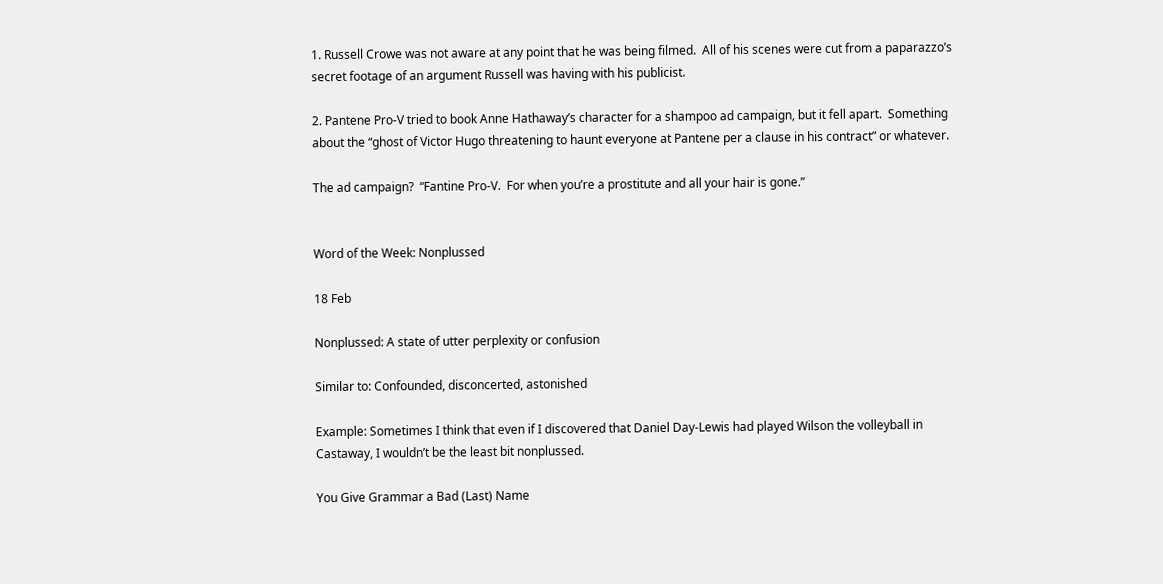1. Russell Crowe was not aware at any point that he was being filmed.  All of his scenes were cut from a paparazzo’s secret footage of an argument Russell was having with his publicist.

2. Pantene Pro-V tried to book Anne Hathaway’s character for a shampoo ad campaign, but it fell apart.  Something about the “ghost of Victor Hugo threatening to haunt everyone at Pantene per a clause in his contract” or whatever.

The ad campaign?  “Fantine Pro-V.  For when you’re a prostitute and all your hair is gone.”


Word of the Week: Nonplussed

18 Feb

Nonplussed: A state of utter perplexity or confusion

Similar to: Confounded, disconcerted, astonished

Example: Sometimes I think that even if I discovered that Daniel Day-Lewis had played Wilson the volleyball in Castaway, I wouldn’t be the least bit nonplussed.

You Give Grammar a Bad (Last) Name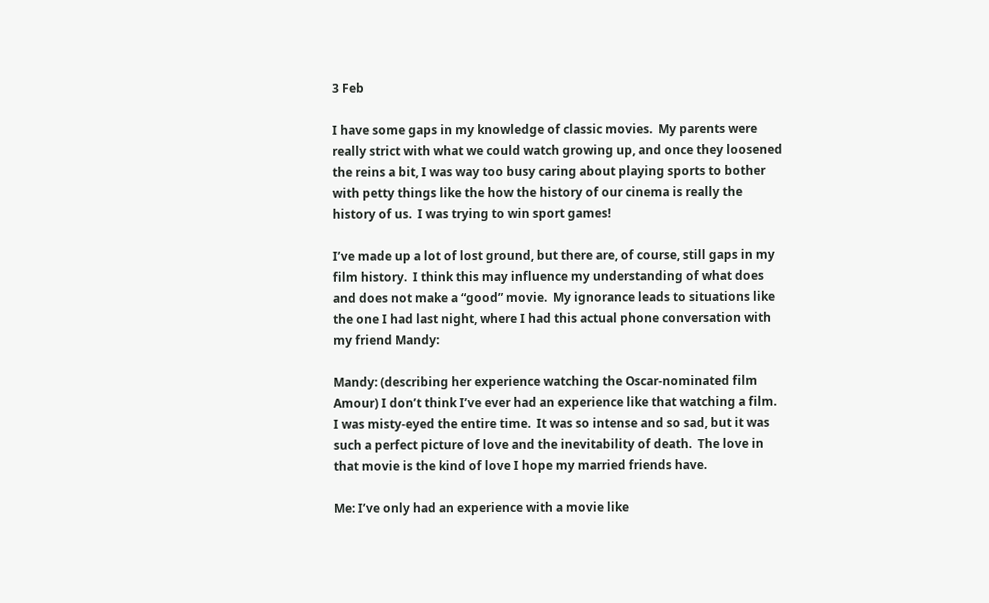3 Feb

I have some gaps in my knowledge of classic movies.  My parents were really strict with what we could watch growing up, and once they loosened the reins a bit, I was way too busy caring about playing sports to bother with petty things like the how the history of our cinema is really the history of us.  I was trying to win sport games!

I’ve made up a lot of lost ground, but there are, of course, still gaps in my film history.  I think this may influence my understanding of what does and does not make a “good” movie.  My ignorance leads to situations like the one I had last night, where I had this actual phone conversation with my friend Mandy:

Mandy: (describing her experience watching the Oscar-nominated film Amour) I don’t think I’ve ever had an experience like that watching a film.  I was misty-eyed the entire time.  It was so intense and so sad, but it was such a perfect picture of love and the inevitability of death.  The love in that movie is the kind of love I hope my married friends have.

Me: I’ve only had an experience with a movie like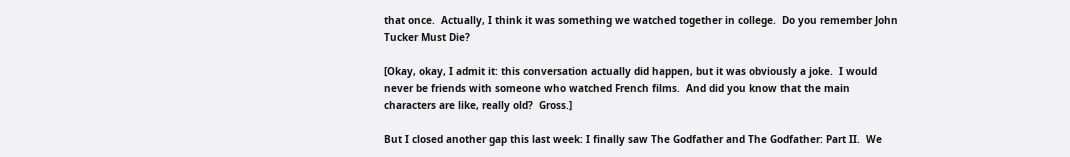that once.  Actually, I think it was something we watched together in college.  Do you remember John Tucker Must Die?

[Okay, okay, I admit it: this conversation actually did happen, but it was obviously a joke.  I would never be friends with someone who watched French films.  And did you know that the main characters are like, really old?  Gross.]

But I closed another gap this last week: I finally saw The Godfather and The Godfather: Part II.  We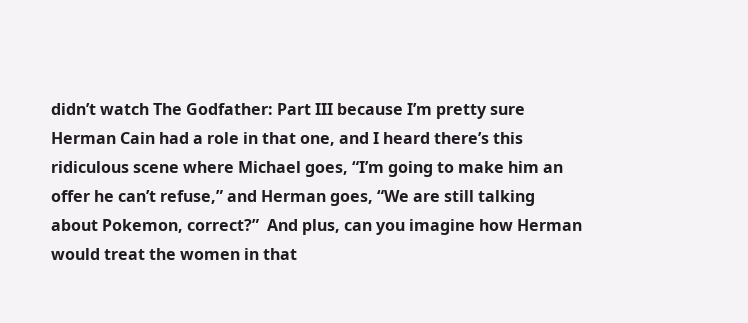didn’t watch The Godfather: Part III because I’m pretty sure Herman Cain had a role in that one, and I heard there’s this ridiculous scene where Michael goes, “I’m going to make him an offer he can’t refuse,” and Herman goes, “We are still talking about Pokemon, correct?”  And plus, can you imagine how Herman would treat the women in that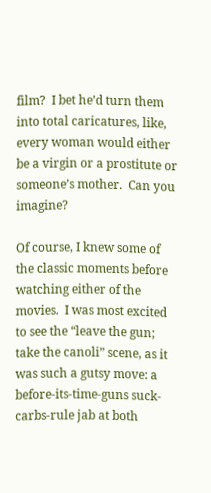film?  I bet he’d turn them into total caricatures, like, every woman would either be a virgin or a prostitute or someone’s mother.  Can you imagine?

Of course, I knew some of the classic moments before watching either of the movies.  I was most excited to see the “leave the gun; take the canoli” scene, as it was such a gutsy move: a before-its-time-guns suck-carbs-rule jab at both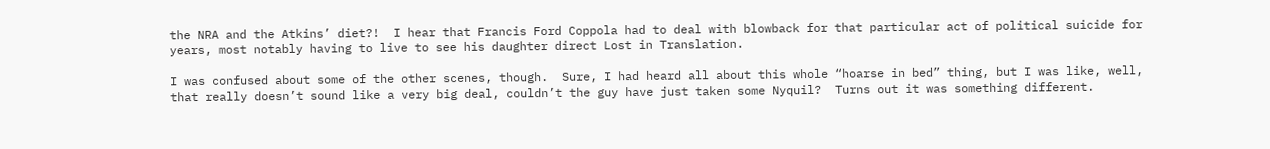the NRA and the Atkins’ diet?!  I hear that Francis Ford Coppola had to deal with blowback for that particular act of political suicide for years, most notably having to live to see his daughter direct Lost in Translation.

I was confused about some of the other scenes, though.  Sure, I had heard all about this whole “hoarse in bed” thing, but I was like, well, that really doesn’t sound like a very big deal, couldn’t the guy have just taken some Nyquil?  Turns out it was something different.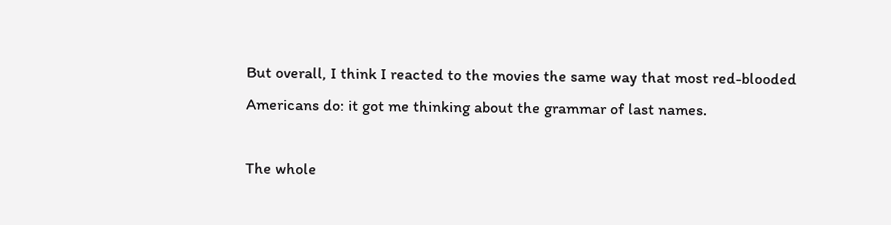But overall, I think I reacted to the movies the same way that most red-blooded Americans do: it got me thinking about the grammar of last names.

The whole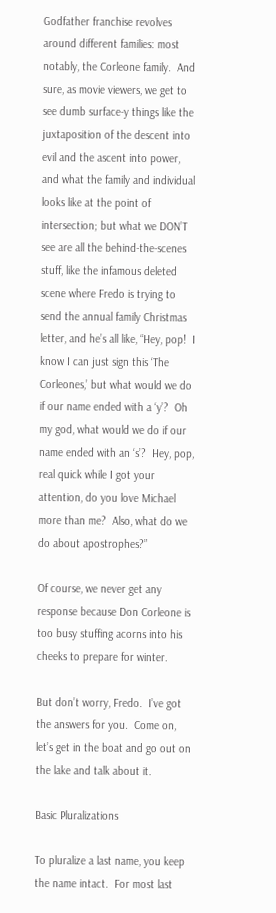Godfather franchise revolves around different families: most notably, the Corleone family.  And sure, as movie viewers, we get to see dumb surface-y things like the juxtaposition of the descent into evil and the ascent into power, and what the family and individual looks like at the point of intersection; but what we DON’T see are all the behind-the-scenes stuff, like the infamous deleted scene where Fredo is trying to send the annual family Christmas letter, and he’s all like, “Hey, pop!  I know I can just sign this ‘The Corleones,’ but what would we do if our name ended with a ‘y’?  Oh my god, what would we do if our name ended with an ‘s’?  Hey, pop, real quick while I got your attention, do you love Michael more than me?  Also, what do we do about apostrophes?”

Of course, we never get any response because Don Corleone is too busy stuffing acorns into his cheeks to prepare for winter.

But don’t worry, Fredo.  I’ve got the answers for you.  Come on, let’s get in the boat and go out on the lake and talk about it.

Basic Pluralizations

To pluralize a last name, you keep the name intact.  For most last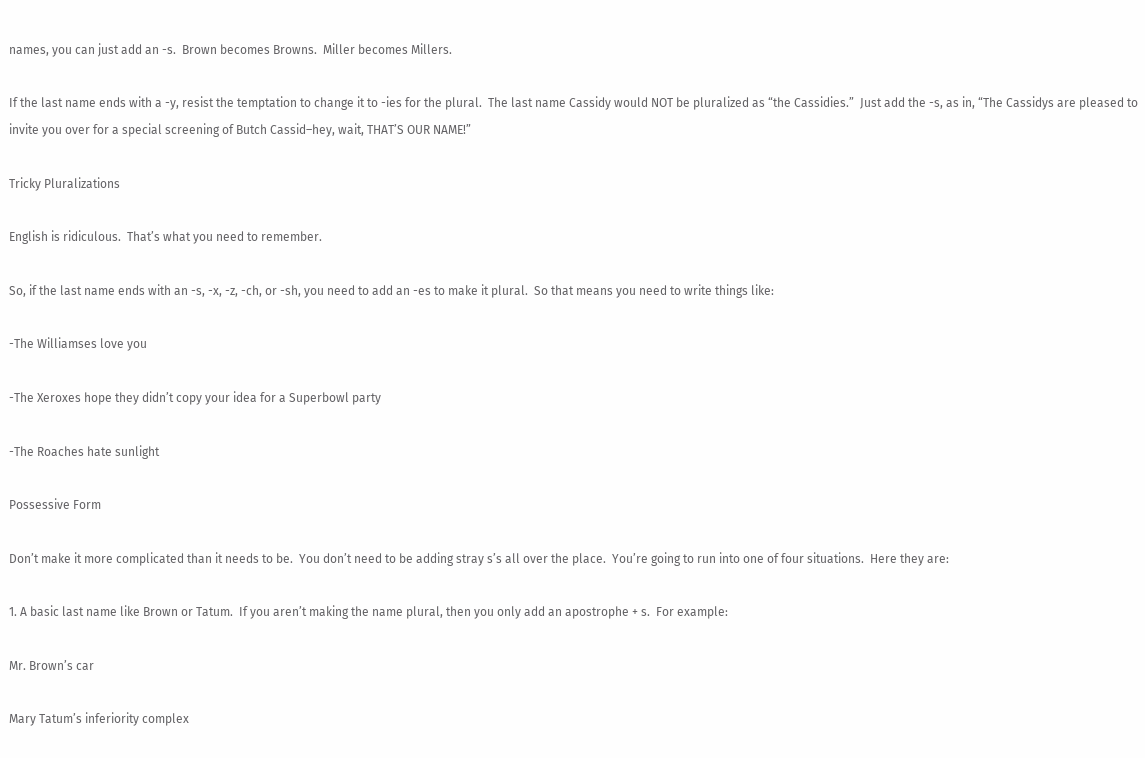names, you can just add an -s.  Brown becomes Browns.  Miller becomes Millers.

If the last name ends with a -y, resist the temptation to change it to -ies for the plural.  The last name Cassidy would NOT be pluralized as “the Cassidies.”  Just add the -s, as in, “The Cassidys are pleased to invite you over for a special screening of Butch Cassid–hey, wait, THAT’S OUR NAME!”

Tricky Pluralizations

English is ridiculous.  That’s what you need to remember.

So, if the last name ends with an -s, -x, -z, -ch, or -sh, you need to add an -es to make it plural.  So that means you need to write things like:

-The Williamses love you

-The Xeroxes hope they didn’t copy your idea for a Superbowl party

-The Roaches hate sunlight

Possessive Form

Don’t make it more complicated than it needs to be.  You don’t need to be adding stray s’s all over the place.  You’re going to run into one of four situations.  Here they are:

1. A basic last name like Brown or Tatum.  If you aren’t making the name plural, then you only add an apostrophe + s.  For example:

Mr. Brown’s car

Mary Tatum’s inferiority complex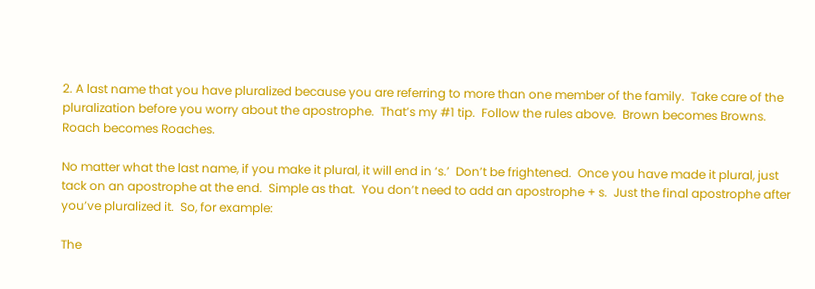2. A last name that you have pluralized because you are referring to more than one member of the family.  Take care of the pluralization before you worry about the apostrophe.  That’s my #1 tip.  Follow the rules above.  Brown becomes Browns.  Roach becomes Roaches.

No matter what the last name, if you make it plural, it will end in ‘s.’  Don’t be frightened.  Once you have made it plural, just tack on an apostrophe at the end.  Simple as that.  You don’t need to add an apostrophe + s.  Just the final apostrophe after you’ve pluralized it.  So, for example:

The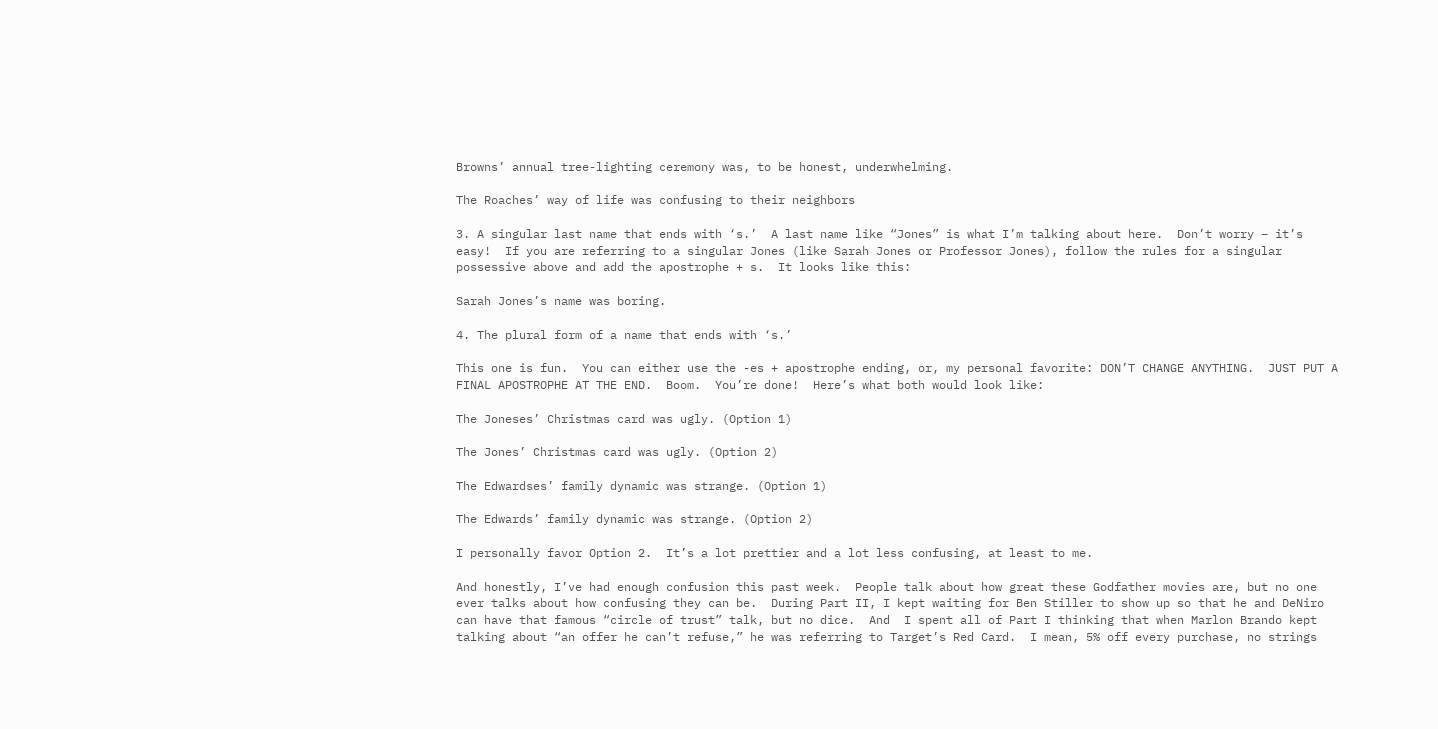Browns’ annual tree-lighting ceremony was, to be honest, underwhelming.

The Roaches’ way of life was confusing to their neighbors

3. A singular last name that ends with ‘s.’  A last name like “Jones” is what I’m talking about here.  Don’t worry – it’s easy!  If you are referring to a singular Jones (like Sarah Jones or Professor Jones), follow the rules for a singular possessive above and add the apostrophe + s.  It looks like this:

Sarah Jones’s name was boring.

4. The plural form of a name that ends with ‘s.’

This one is fun.  You can either use the -es + apostrophe ending, or, my personal favorite: DON’T CHANGE ANYTHING.  JUST PUT A FINAL APOSTROPHE AT THE END.  Boom.  You’re done!  Here’s what both would look like:

The Joneses’ Christmas card was ugly. (Option 1)

The Jones’ Christmas card was ugly. (Option 2)

The Edwardses’ family dynamic was strange. (Option 1)

The Edwards’ family dynamic was strange. (Option 2)

I personally favor Option 2.  It’s a lot prettier and a lot less confusing, at least to me.

And honestly, I’ve had enough confusion this past week.  People talk about how great these Godfather movies are, but no one ever talks about how confusing they can be.  During Part II, I kept waiting for Ben Stiller to show up so that he and DeNiro can have that famous “circle of trust” talk, but no dice.  And  I spent all of Part I thinking that when Marlon Brando kept talking about “an offer he can’t refuse,” he was referring to Target’s Red Card.  I mean, 5% off every purchase, no strings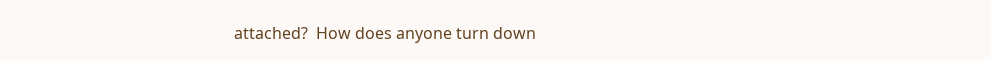attached?  How does anyone turn down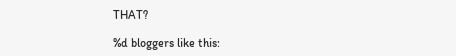THAT?

%d bloggers like this: